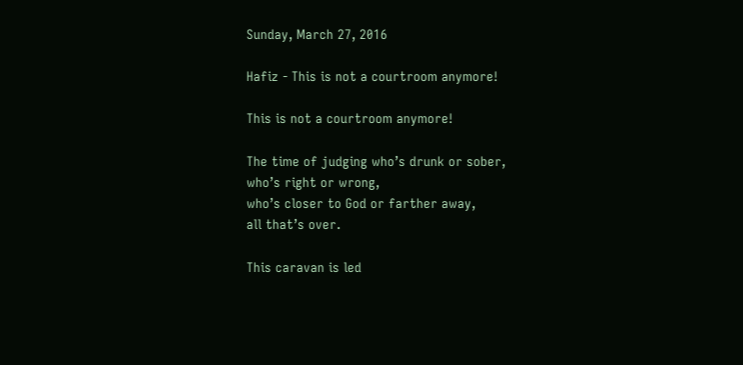Sunday, March 27, 2016

Hafiz - This is not a courtroom anymore!

This is not a courtroom anymore!

The time of judging who’s drunk or sober,
who’s right or wrong,
who’s closer to God or farther away,
all that’s over.

This caravan is led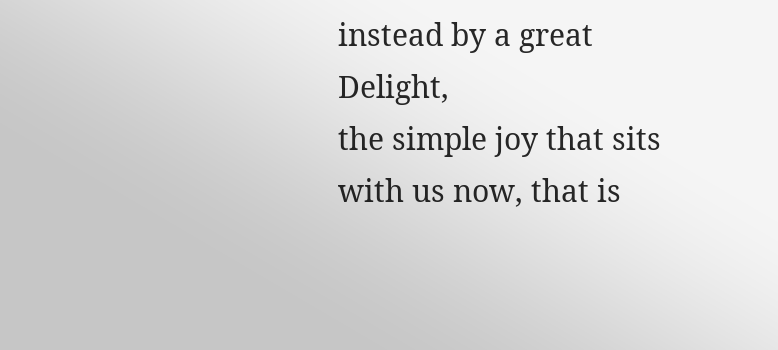instead by a great Delight,
the simple joy that sits with us now, that is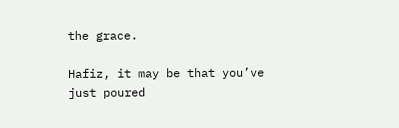the grace.

Hafiz, it may be that you’ve just poured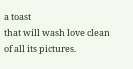a toast
that will wash love clean of all its pictures.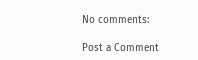No comments:

Post a Comment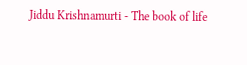Jiddu Krishnamurti - The book of life